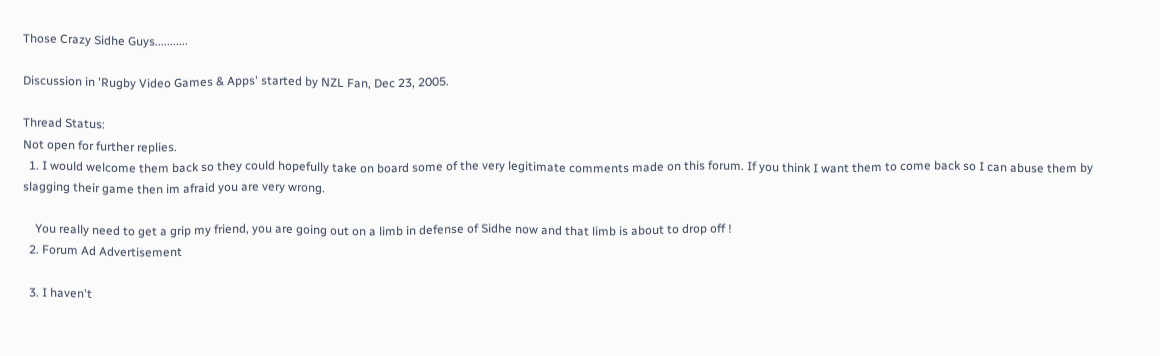Those Crazy Sidhe Guys...........

Discussion in 'Rugby Video Games & Apps' started by NZL Fan, Dec 23, 2005.

Thread Status:
Not open for further replies.
  1. I would welcome them back so they could hopefully take on board some of the very legitimate comments made on this forum. If you think I want them to come back so I can abuse them by slagging their game then im afraid you are very wrong.

    You really need to get a grip my friend, you are going out on a limb in defense of Sidhe now and that limb is about to drop off !
  2. Forum Ad Advertisement

  3. I haven't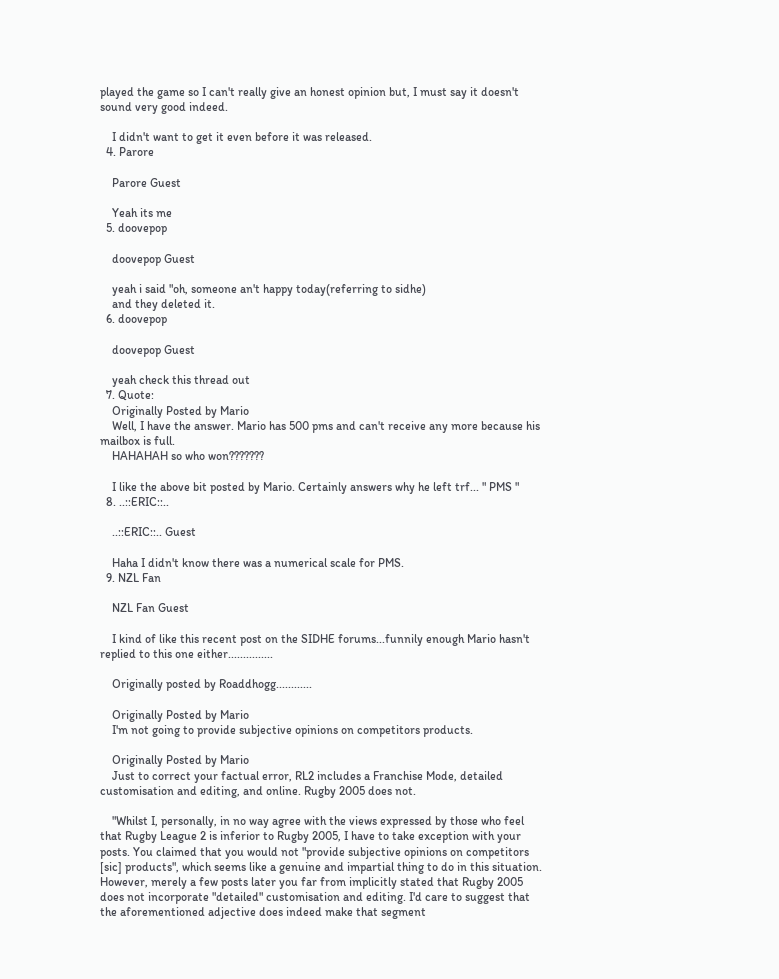played the game so I can't really give an honest opinion but, I must say it doesn't sound very good indeed.

    I didn't want to get it even before it was released.
  4. Parore

    Parore Guest

    Yeah its me
  5. doovepop

    doovepop Guest

    yeah i said "oh, someone an't happy today(referring to sidhe)
    and they deleted it.
  6. doovepop

    doovepop Guest

    yeah check this thread out
  7. Quote:
    Originally Posted by Mario
    Well, I have the answer. Mario has 500 pms and can't receive any more because his mailbox is full.
    HAHAHAH so who won???????

    I like the above bit posted by Mario. Certainly answers why he left trf... " PMS "
  8. ..::ERIC::..

    ..::ERIC::.. Guest

    Haha I didn't know there was a numerical scale for PMS.
  9. NZL Fan

    NZL Fan Guest

    I kind of like this recent post on the SIDHE forums...funnily enough Mario hasn't replied to this one either...............

    Originally posted by Roaddhogg............

    Originally Posted by Mario
    I'm not going to provide subjective opinions on competitors products.

    Originally Posted by Mario
    Just to correct your factual error, RL2 includes a Franchise Mode, detailed customisation and editing, and online. Rugby 2005 does not.

    "Whilst I, personally, in no way agree with the views expressed by those who feel that Rugby League 2 is inferior to Rugby 2005, I have to take exception with your posts. You claimed that you would not "provide subjective opinions on competitors [sic] products", which seems like a genuine and impartial thing to do in this situation. However, merely a few posts later you far from implicitly stated that Rugby 2005 does not incorporate "detailed" customisation and editing. I'd care to suggest that the aforementioned adjective does indeed make that segment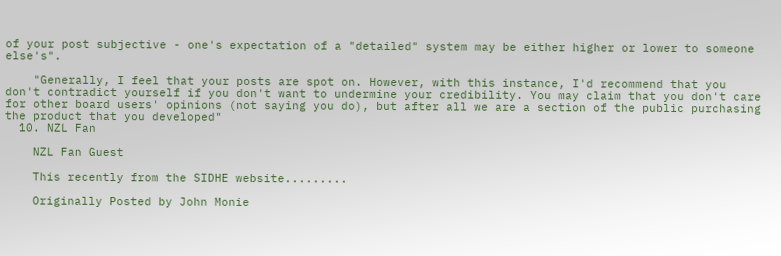of your post subjective - one's expectation of a "detailed" system may be either higher or lower to someone else's".

    "Generally, I feel that your posts are spot on. However, with this instance, I'd recommend that you don't contradict yourself if you don't want to undermine your credibility. You may claim that you don't care for other board users' opinions (not saying you do), but after all we are a section of the public purchasing the product that you developed"
  10. NZL Fan

    NZL Fan Guest

    This recently from the SIDHE website.........

    Originally Posted by John Monie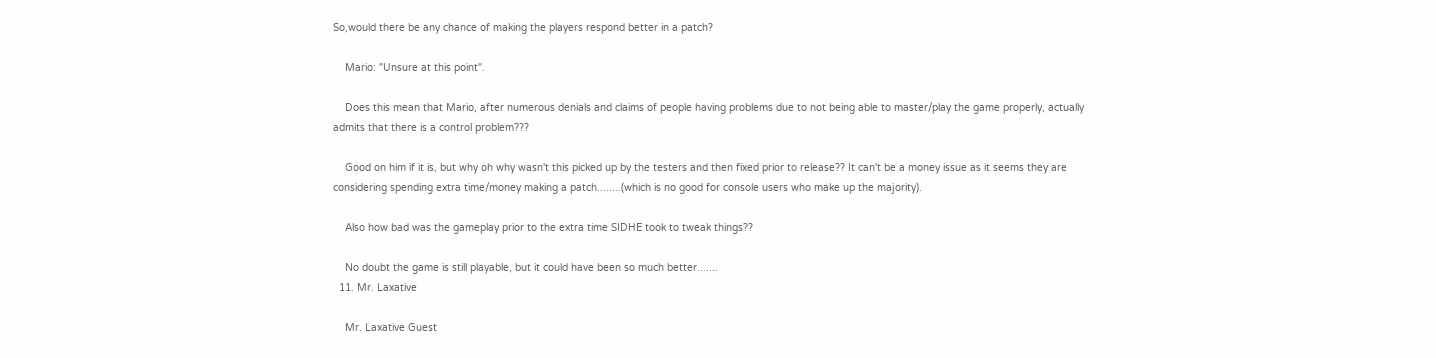So,would there be any chance of making the players respond better in a patch?

    Mario: "Unsure at this point".

    Does this mean that Mario, after numerous denials and claims of people having problems due to not being able to master/play the game properly, actually admits that there is a control problem???

    Good on him if it is, but why oh why wasn't this picked up by the testers and then fixed prior to release?? It can't be a money issue as it seems they are considering spending extra time/money making a patch........(which is no good for console users who make up the majority).

    Also how bad was the gameplay prior to the extra time SIDHE took to tweak things??

    No doubt the game is still playable, but it could have been so much better.......
  11. Mr. Laxative

    Mr. Laxative Guest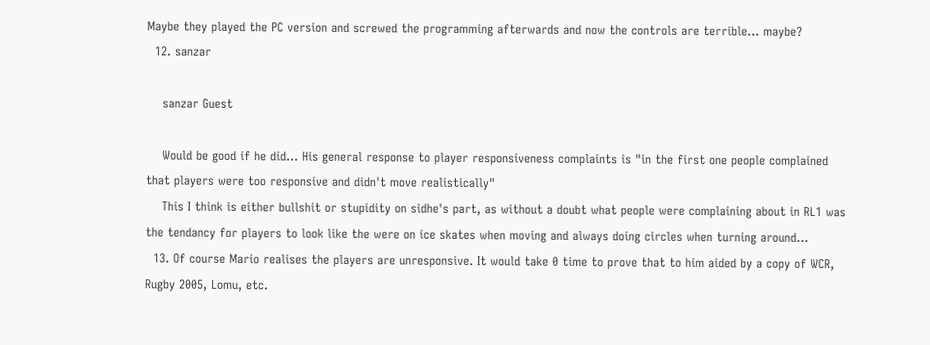Maybe they played the PC version and screwed the programming afterwards and now the controls are terrible... maybe?
  12. sanzar

    sanzar Guest

    Would be good if he did... His general response to player responsiveness complaints is "in the first one people complained that players were too responsive and didn't move realistically"
    This I think is either bullshit or stupidity on sidhe's part, as without a doubt what people were complaining about in RL1 was the tendancy for players to look like the were on ice skates when moving and always doing circles when turning around...
  13. Of course Mario realises the players are unresponsive. It would take 0 time to prove that to him aided by a copy of WCR, Rugby 2005, Lomu, etc.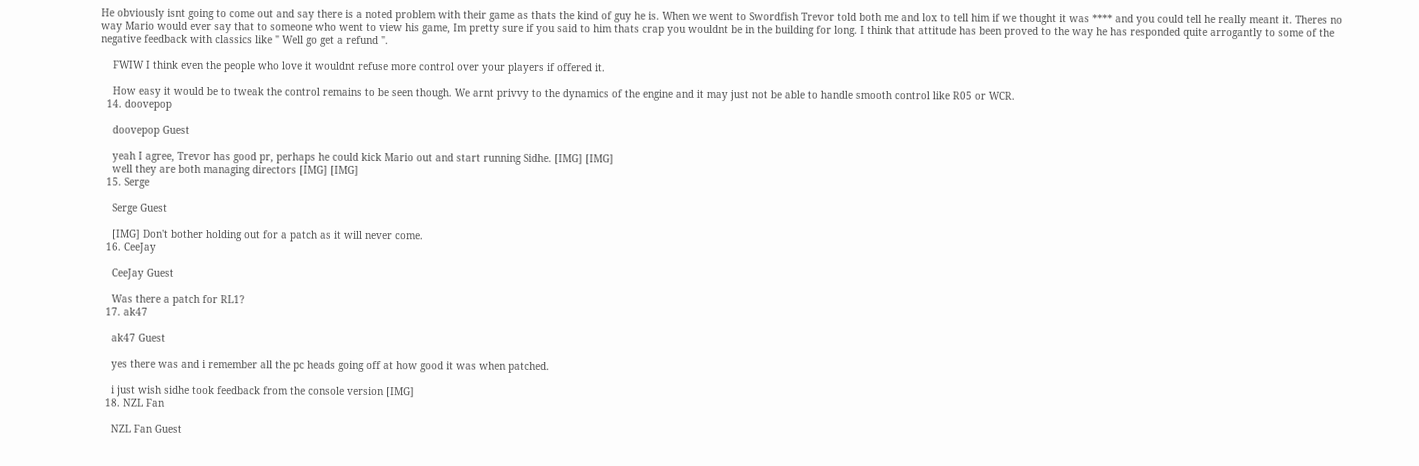He obviously isnt going to come out and say there is a noted problem with their game as thats the kind of guy he is. When we went to Swordfish Trevor told both me and lox to tell him if we thought it was **** and you could tell he really meant it. Theres no way Mario would ever say that to someone who went to view his game, Im pretty sure if you said to him thats crap you wouldnt be in the building for long. I think that attitude has been proved to the way he has responded quite arrogantly to some of the negative feedback with classics like " Well go get a refund ".

    FWIW I think even the people who love it wouldnt refuse more control over your players if offered it.

    How easy it would be to tweak the control remains to be seen though. We arnt privvy to the dynamics of the engine and it may just not be able to handle smooth control like R05 or WCR.
  14. doovepop

    doovepop Guest

    yeah I agree, Trevor has good pr, perhaps he could kick Mario out and start running Sidhe. [IMG] [IMG]
    well they are both managing directors [IMG] [IMG]
  15. Serge

    Serge Guest

    [IMG] Don't bother holding out for a patch as it will never come.
  16. CeeJay

    CeeJay Guest

    Was there a patch for RL1?
  17. ak47

    ak47 Guest

    yes there was and i remember all the pc heads going off at how good it was when patched.

    i just wish sidhe took feedback from the console version [IMG]
  18. NZL Fan

    NZL Fan Guest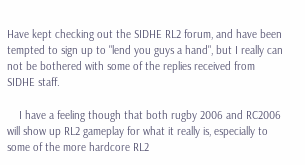Have kept checking out the SIDHE RL2 forum, and have been tempted to sign up to "lend you guys a hand", but I really can not be bothered with some of the replies received from SIDHE staff.

    I have a feeling though that both rugby 2006 and RC2006 will show up RL2 gameplay for what it really is, especially to some of the more hardcore RL2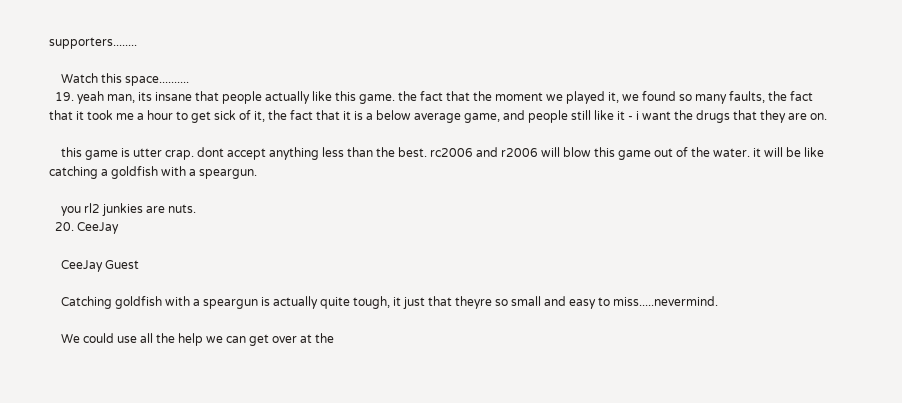supporters........

    Watch this space..........
  19. yeah man, its insane that people actually like this game. the fact that the moment we played it, we found so many faults, the fact that it took me a hour to get sick of it, the fact that it is a below average game, and people still like it - i want the drugs that they are on.

    this game is utter crap. dont accept anything less than the best. rc2006 and r2006 will blow this game out of the water. it will be like catching a goldfish with a speargun.

    you rl2 junkies are nuts.
  20. CeeJay

    CeeJay Guest

    Catching goldfish with a speargun is actually quite tough, it just that theyre so small and easy to miss.....nevermind.

    We could use all the help we can get over at the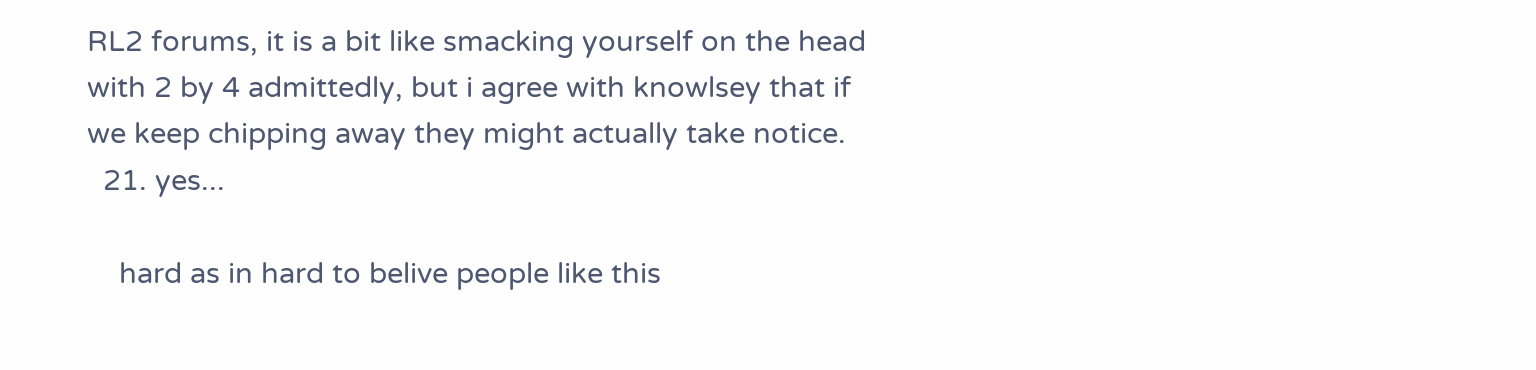RL2 forums, it is a bit like smacking yourself on the head with 2 by 4 admittedly, but i agree with knowlsey that if we keep chipping away they might actually take notice.
  21. yes...

    hard as in hard to belive people like this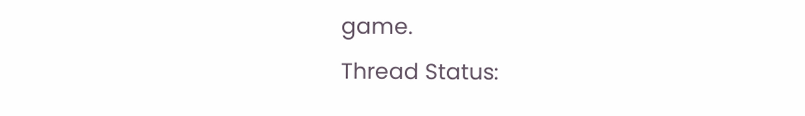game.
Thread Status: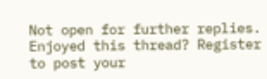Not open for further replies.
Enjoyed this thread? Register to post your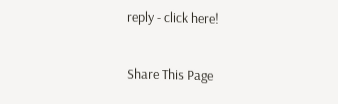reply - click here!

Share This Page